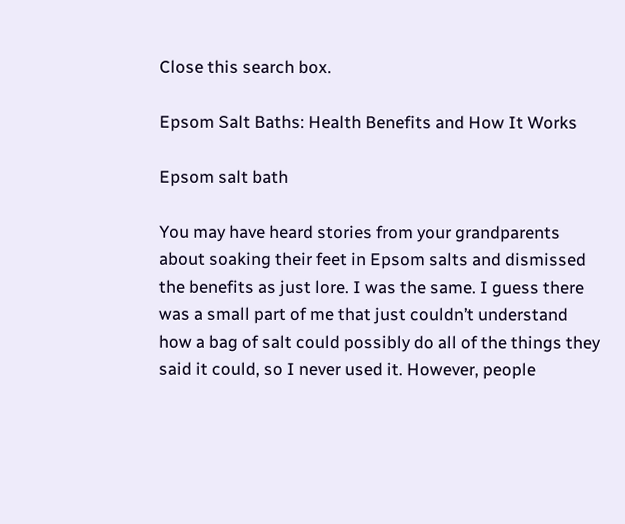Close this search box.

Epsom Salt Baths: Health Benefits and How It Works

Epsom salt bath

You may have heard stories from your grandparents about soaking their feet in Epsom salts and dismissed the benefits as just lore. I was the same. I guess there was a small part of me that just couldn’t understand how a bag of salt could possibly do all of the things they said it could, so I never used it. However, people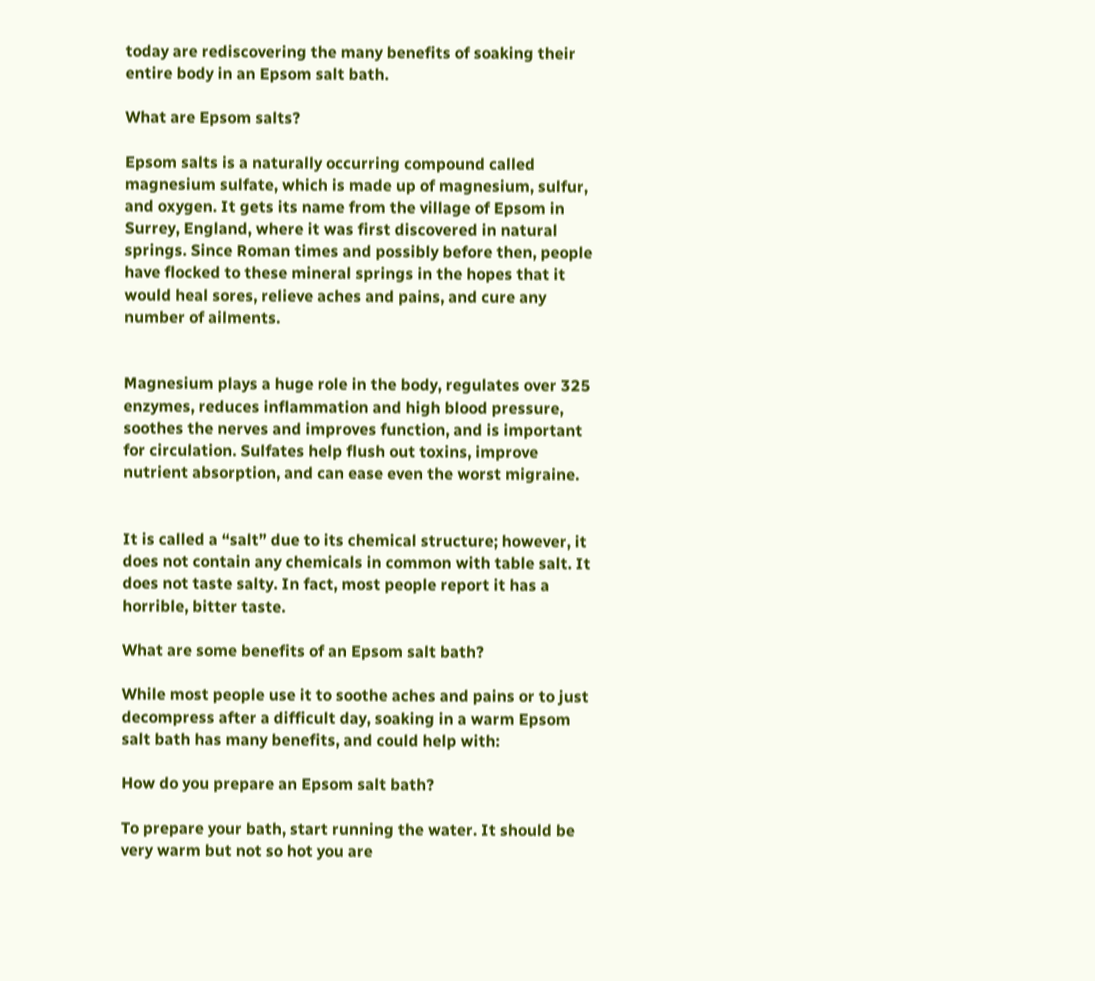today are rediscovering the many benefits of soaking their entire body in an Epsom salt bath.

What are Epsom salts?

Epsom salts is a naturally occurring compound called magnesium sulfate, which is made up of magnesium, sulfur, and oxygen. It gets its name from the village of Epsom in Surrey, England, where it was first discovered in natural springs. Since Roman times and possibly before then, people have flocked to these mineral springs in the hopes that it would heal sores, relieve aches and pains, and cure any number of ailments.


Magnesium plays a huge role in the body, regulates over 325 enzymes, reduces inflammation and high blood pressure, soothes the nerves and improves function, and is important for circulation. Sulfates help flush out toxins, improve nutrient absorption, and can ease even the worst migraine.


It is called a “salt” due to its chemical structure; however, it does not contain any chemicals in common with table salt. It does not taste salty. In fact, most people report it has a horrible, bitter taste.

What are some benefits of an Epsom salt bath?

While most people use it to soothe aches and pains or to just decompress after a difficult day, soaking in a warm Epsom salt bath has many benefits, and could help with:

How do you prepare an Epsom salt bath?

To prepare your bath, start running the water. It should be very warm but not so hot you are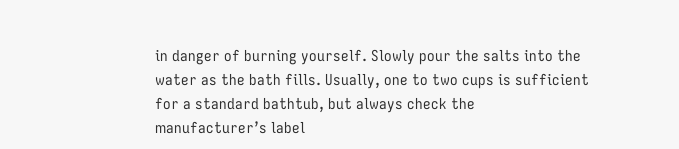in danger of burning yourself. Slowly pour the salts into the water as the bath fills. Usually, one to two cups is sufficient for a standard bathtub, but always check the manufacturer’s label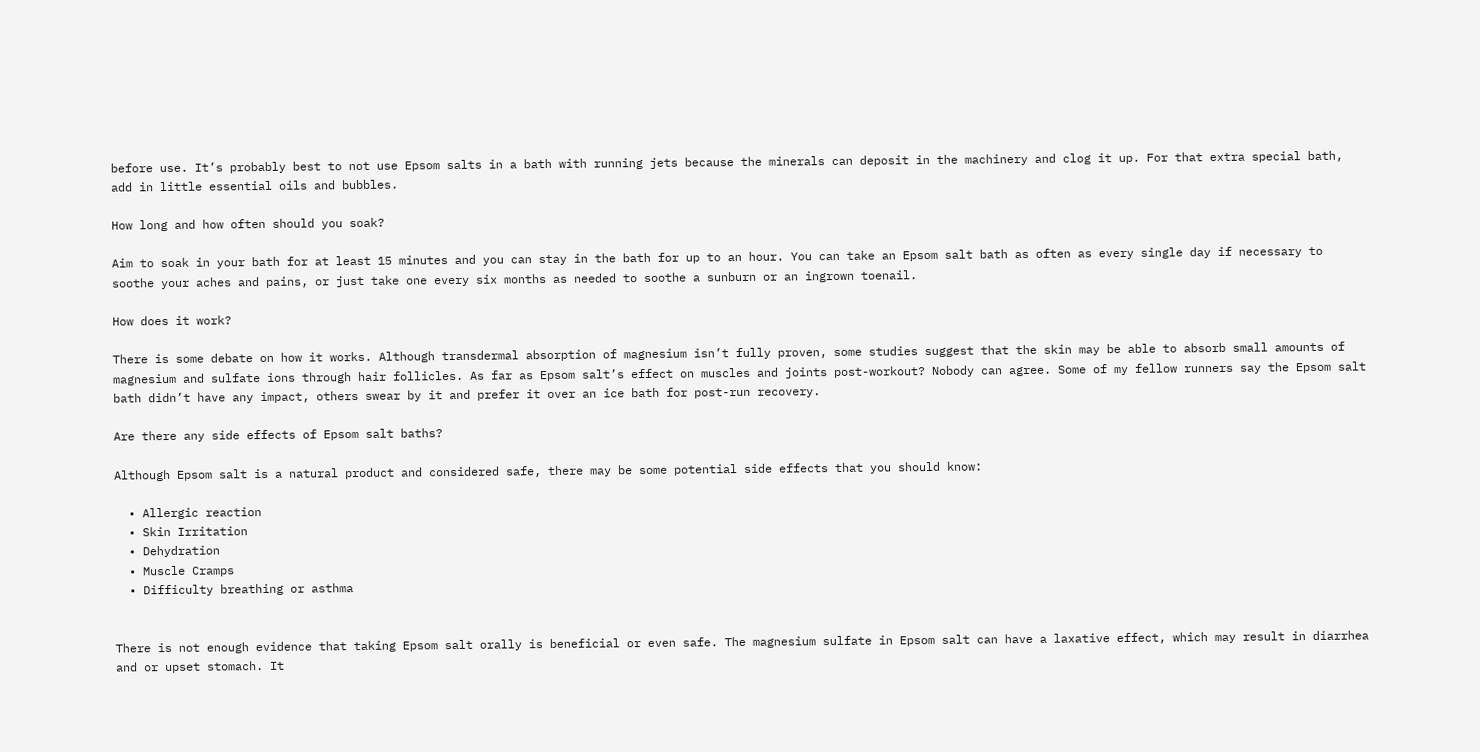before use. It’s probably best to not use Epsom salts in a bath with running jets because the minerals can deposit in the machinery and clog it up. For that extra special bath, add in little essential oils and bubbles.

How long and how often should you soak?

Aim to soak in your bath for at least 15 minutes and you can stay in the bath for up to an hour. You can take an Epsom salt bath as often as every single day if necessary to soothe your aches and pains, or just take one every six months as needed to soothe a sunburn or an ingrown toenail.

How does it work?

There is some debate on how it works. Although transdermal absorption of magnesium isn’t fully proven, some studies suggest that the skin may be able to absorb small amounts of magnesium and sulfate ions through hair follicles. As far as Epsom salt’s effect on muscles and joints post-workout? Nobody can agree. Some of my fellow runners say the Epsom salt bath didn’t have any impact, others swear by it and prefer it over an ice bath for post-run recovery.

Are there any side effects of Epsom salt baths?

Although Epsom salt is a natural product and considered safe, there may be some potential side effects that you should know:

  • Allergic reaction
  • Skin Irritation
  • Dehydration
  • Muscle Cramps
  • Difficulty breathing or asthma


There is not enough evidence that taking Epsom salt orally is beneficial or even safe. The magnesium sulfate in Epsom salt can have a laxative effect, which may result in diarrhea and or upset stomach. It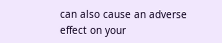can also cause an adverse effect on your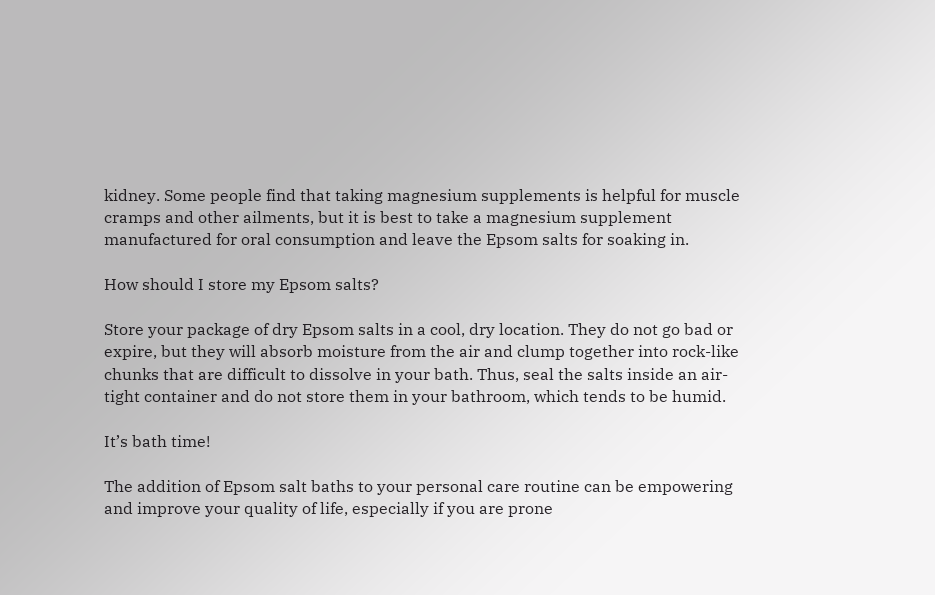kidney. Some people find that taking magnesium supplements is helpful for muscle cramps and other ailments, but it is best to take a magnesium supplement manufactured for oral consumption and leave the Epsom salts for soaking in.

How should I store my Epsom salts?

Store your package of dry Epsom salts in a cool, dry location. They do not go bad or expire, but they will absorb moisture from the air and clump together into rock-like chunks that are difficult to dissolve in your bath. Thus, seal the salts inside an air-tight container and do not store them in your bathroom, which tends to be humid.

It’s bath time!

The addition of Epsom salt baths to your personal care routine can be empowering and improve your quality of life, especially if you are prone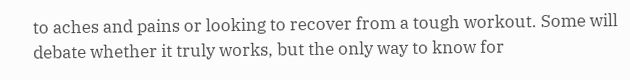to aches and pains or looking to recover from a tough workout. Some will debate whether it truly works, but the only way to know for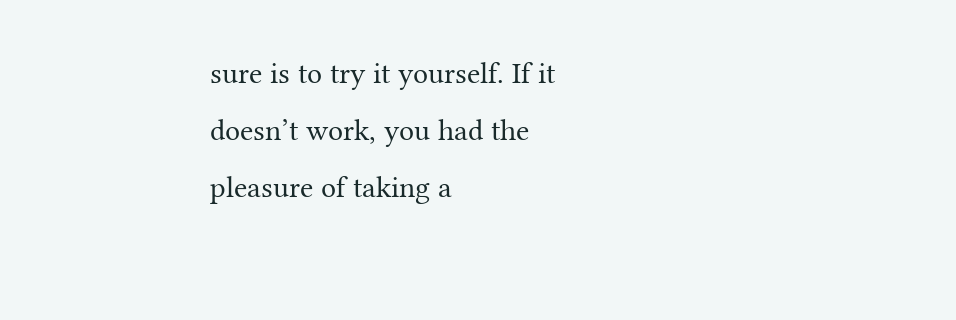sure is to try it yourself. If it doesn’t work, you had the pleasure of taking a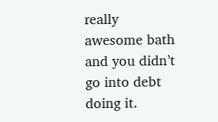really awesome bath and you didn’t go into debt doing it.